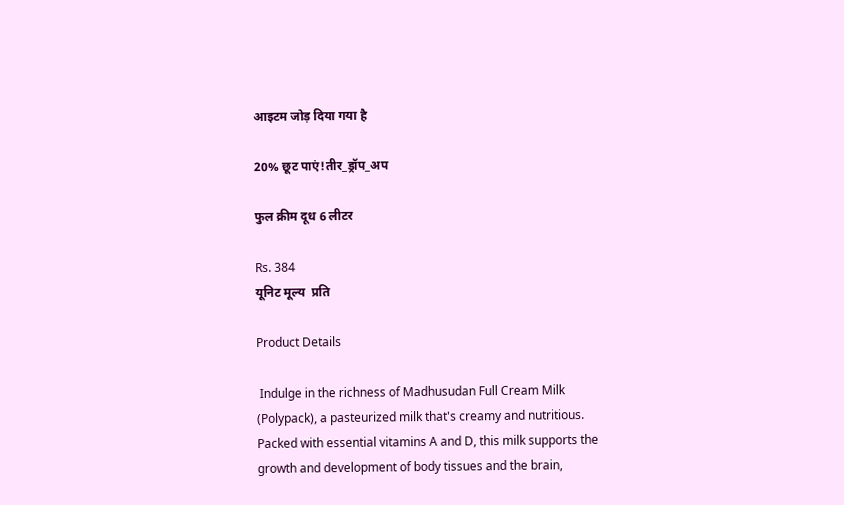आइटम जोड़ दिया गया है

20% छूट पाएं!तीर_ड्रॉप_अप

फुल क्रीम दूध 6 लीटर

Rs. 384
यूनिट मूल्य  प्रति

Product Details

 Indulge in the richness of Madhusudan Full Cream Milk (Polypack), a pasteurized milk that's creamy and nutritious. Packed with essential vitamins A and D, this milk supports the growth and development of body tissues and the brain,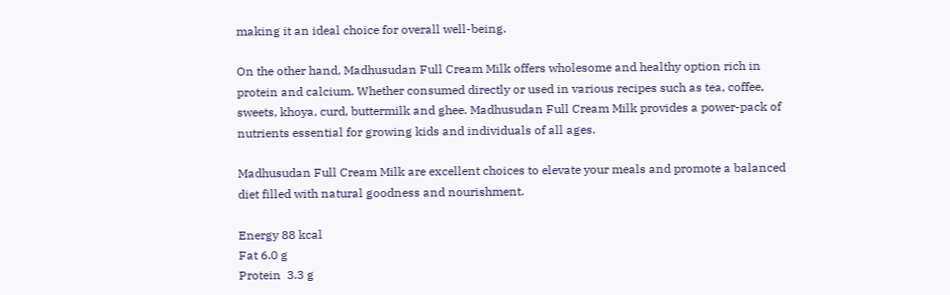making it an ideal choice for overall well-being.

On the other hand, Madhusudan Full Cream Milk offers wholesome and healthy option rich in protein and calcium. Whether consumed directly or used in various recipes such as tea, coffee, sweets, khoya, curd, buttermilk and ghee. Madhusudan Full Cream Milk provides a power-pack of nutrients essential for growing kids and individuals of all ages.

Madhusudan Full Cream Milk are excellent choices to elevate your meals and promote a balanced diet filled with natural goodness and nourishment.

Energy 88 kcal
Fat 6.0 g
Protein  3.3 g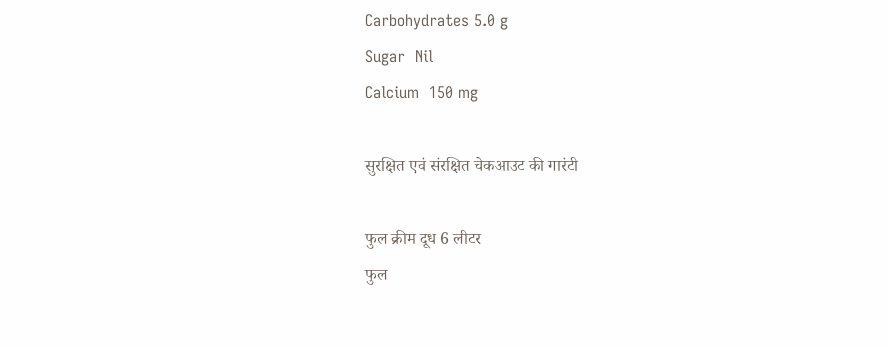Carbohydrates 5.0 g
Sugar  Nil
Calcium  150 mg

सुरक्षित एवं संरक्षित चेकआउट की गारंटी

फुल क्रीम दूध 6 लीटर
फुल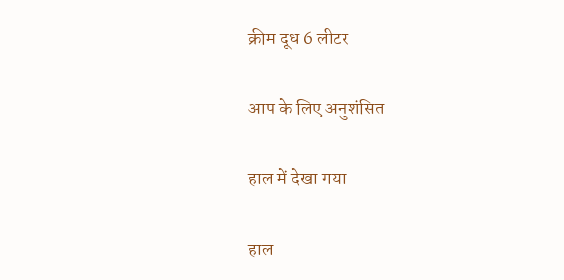क्रीम दूध 6 लीटर

आप के लिए अनुशंसित

हाल में देखा गया

हाल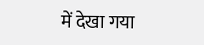में देखा गया